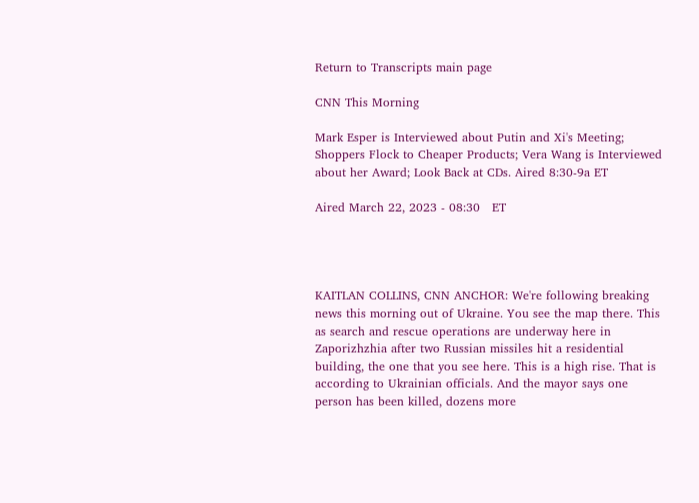Return to Transcripts main page

CNN This Morning

Mark Esper is Interviewed about Putin and Xi's Meeting; Shoppers Flock to Cheaper Products; Vera Wang is Interviewed about her Award; Look Back at CDs. Aired 8:30-9a ET

Aired March 22, 2023 - 08:30   ET




KAITLAN COLLINS, CNN ANCHOR: We're following breaking news this morning out of Ukraine. You see the map there. This as search and rescue operations are underway here in Zaporizhzhia after two Russian missiles hit a residential building, the one that you see here. This is a high rise. That is according to Ukrainian officials. And the mayor says one person has been killed, dozens more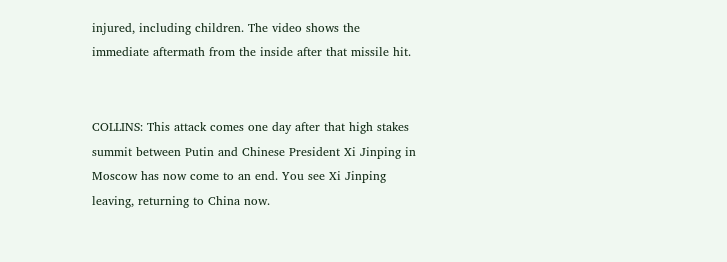injured, including children. The video shows the immediate aftermath from the inside after that missile hit.


COLLINS: This attack comes one day after that high stakes summit between Putin and Chinese President Xi Jinping in Moscow has now come to an end. You see Xi Jinping leaving, returning to China now.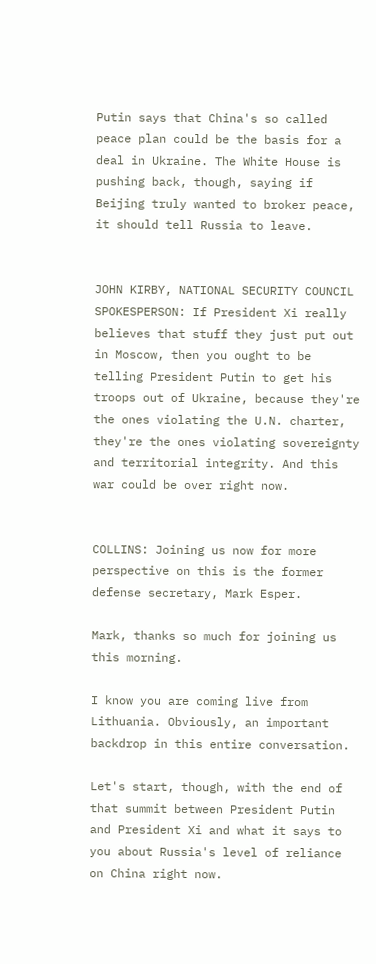Putin says that China's so called peace plan could be the basis for a deal in Ukraine. The White House is pushing back, though, saying if Beijing truly wanted to broker peace, it should tell Russia to leave.


JOHN KIRBY, NATIONAL SECURITY COUNCIL SPOKESPERSON: If President Xi really believes that stuff they just put out in Moscow, then you ought to be telling President Putin to get his troops out of Ukraine, because they're the ones violating the U.N. charter, they're the ones violating sovereignty and territorial integrity. And this war could be over right now.


COLLINS: Joining us now for more perspective on this is the former defense secretary, Mark Esper.

Mark, thanks so much for joining us this morning.

I know you are coming live from Lithuania. Obviously, an important backdrop in this entire conversation.

Let's start, though, with the end of that summit between President Putin and President Xi and what it says to you about Russia's level of reliance on China right now.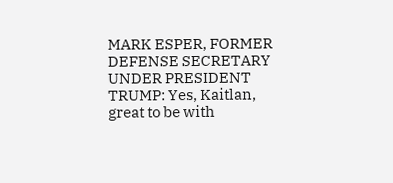MARK ESPER, FORMER DEFENSE SECRETARY UNDER PRESIDENT TRUMP: Yes, Kaitlan, great to be with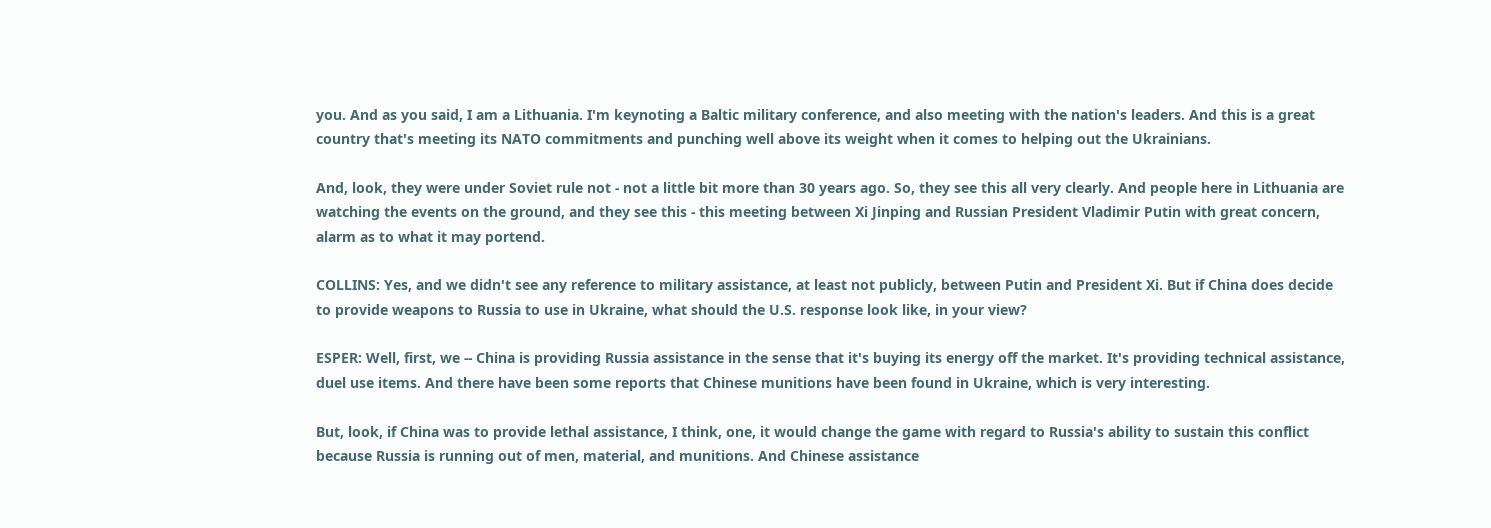you. And as you said, I am a Lithuania. I'm keynoting a Baltic military conference, and also meeting with the nation's leaders. And this is a great country that's meeting its NATO commitments and punching well above its weight when it comes to helping out the Ukrainians.

And, look, they were under Soviet rule not - not a little bit more than 30 years ago. So, they see this all very clearly. And people here in Lithuania are watching the events on the ground, and they see this - this meeting between Xi Jinping and Russian President Vladimir Putin with great concern, alarm as to what it may portend.

COLLINS: Yes, and we didn't see any reference to military assistance, at least not publicly, between Putin and President Xi. But if China does decide to provide weapons to Russia to use in Ukraine, what should the U.S. response look like, in your view?

ESPER: Well, first, we -- China is providing Russia assistance in the sense that it's buying its energy off the market. It's providing technical assistance, duel use items. And there have been some reports that Chinese munitions have been found in Ukraine, which is very interesting.

But, look, if China was to provide lethal assistance, I think, one, it would change the game with regard to Russia's ability to sustain this conflict because Russia is running out of men, material, and munitions. And Chinese assistance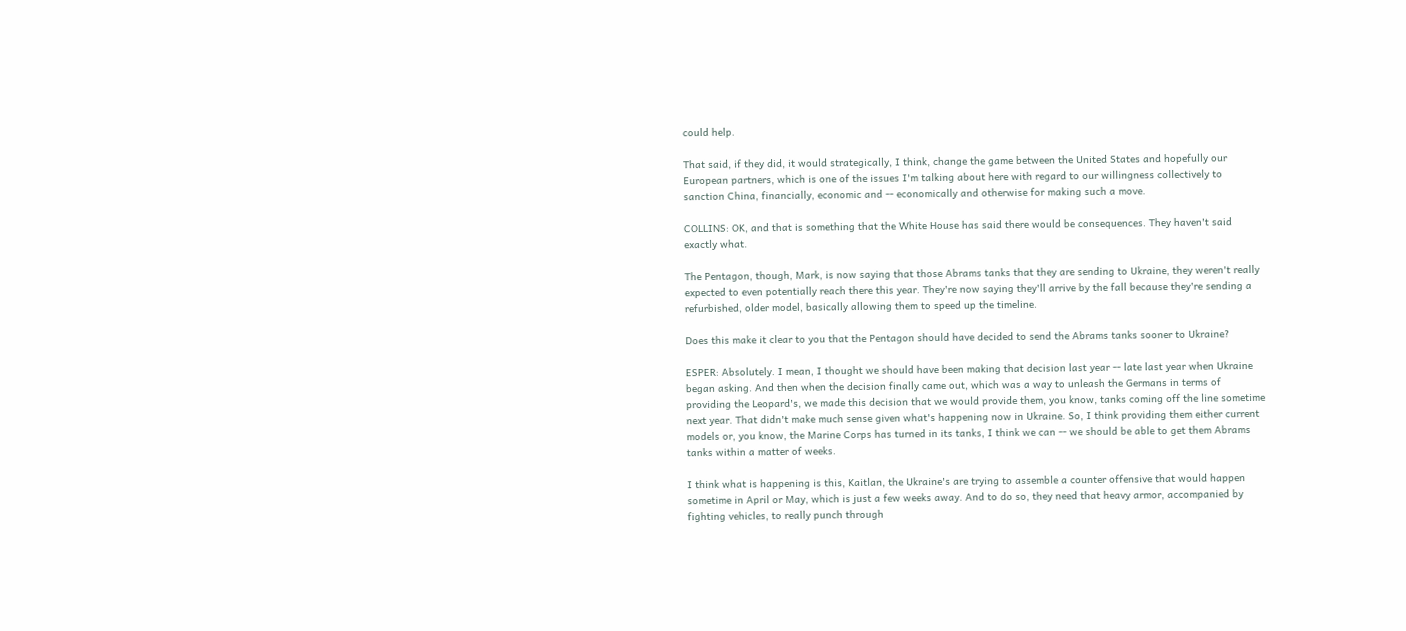could help.

That said, if they did, it would strategically, I think, change the game between the United States and hopefully our European partners, which is one of the issues I'm talking about here with regard to our willingness collectively to sanction China, financially, economic and -- economically and otherwise for making such a move.

COLLINS: OK, and that is something that the White House has said there would be consequences. They haven't said exactly what.

The Pentagon, though, Mark, is now saying that those Abrams tanks that they are sending to Ukraine, they weren't really expected to even potentially reach there this year. They're now saying they'll arrive by the fall because they're sending a refurbished, older model, basically allowing them to speed up the timeline.

Does this make it clear to you that the Pentagon should have decided to send the Abrams tanks sooner to Ukraine?

ESPER: Absolutely. I mean, I thought we should have been making that decision last year -- late last year when Ukraine began asking. And then when the decision finally came out, which was a way to unleash the Germans in terms of providing the Leopard's, we made this decision that we would provide them, you know, tanks coming off the line sometime next year. That didn't make much sense given what's happening now in Ukraine. So, I think providing them either current models or, you know, the Marine Corps has turned in its tanks, I think we can -- we should be able to get them Abrams tanks within a matter of weeks.

I think what is happening is this, Kaitlan, the Ukraine's are trying to assemble a counter offensive that would happen sometime in April or May, which is just a few weeks away. And to do so, they need that heavy armor, accompanied by fighting vehicles, to really punch through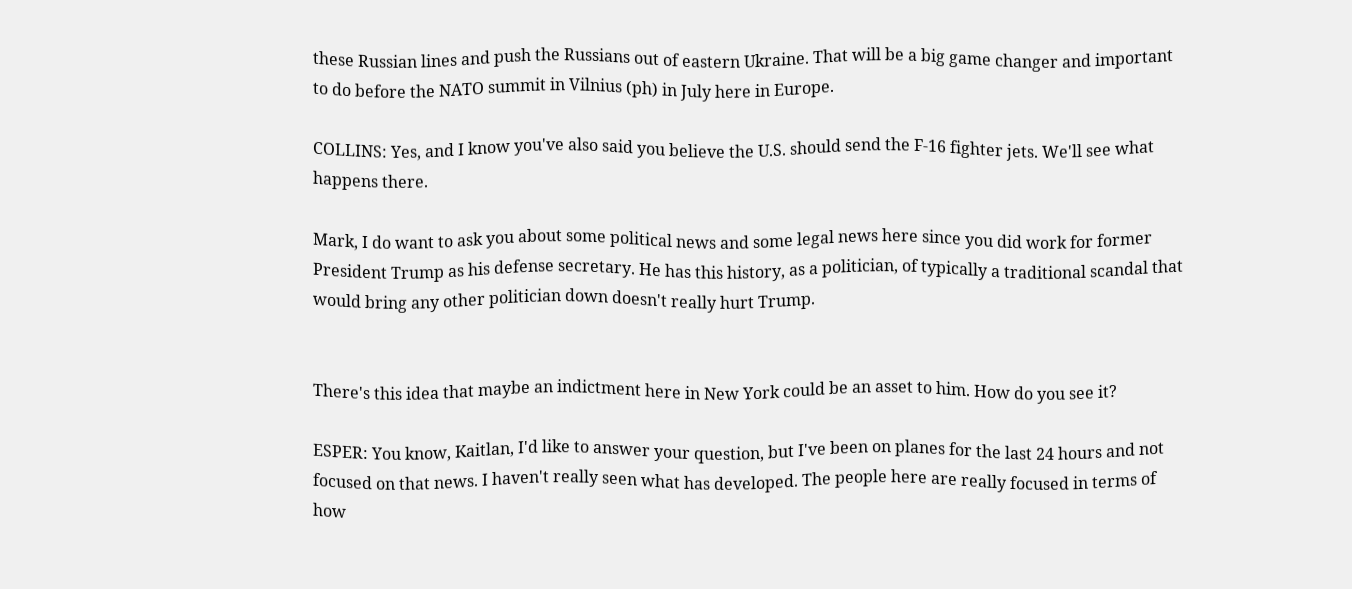these Russian lines and push the Russians out of eastern Ukraine. That will be a big game changer and important to do before the NATO summit in Vilnius (ph) in July here in Europe.

COLLINS: Yes, and I know you've also said you believe the U.S. should send the F-16 fighter jets. We'll see what happens there.

Mark, I do want to ask you about some political news and some legal news here since you did work for former President Trump as his defense secretary. He has this history, as a politician, of typically a traditional scandal that would bring any other politician down doesn't really hurt Trump.


There's this idea that maybe an indictment here in New York could be an asset to him. How do you see it?

ESPER: You know, Kaitlan, I'd like to answer your question, but I've been on planes for the last 24 hours and not focused on that news. I haven't really seen what has developed. The people here are really focused in terms of how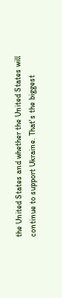the United States and whether the United States will continue to support Ukraine. That's the biggest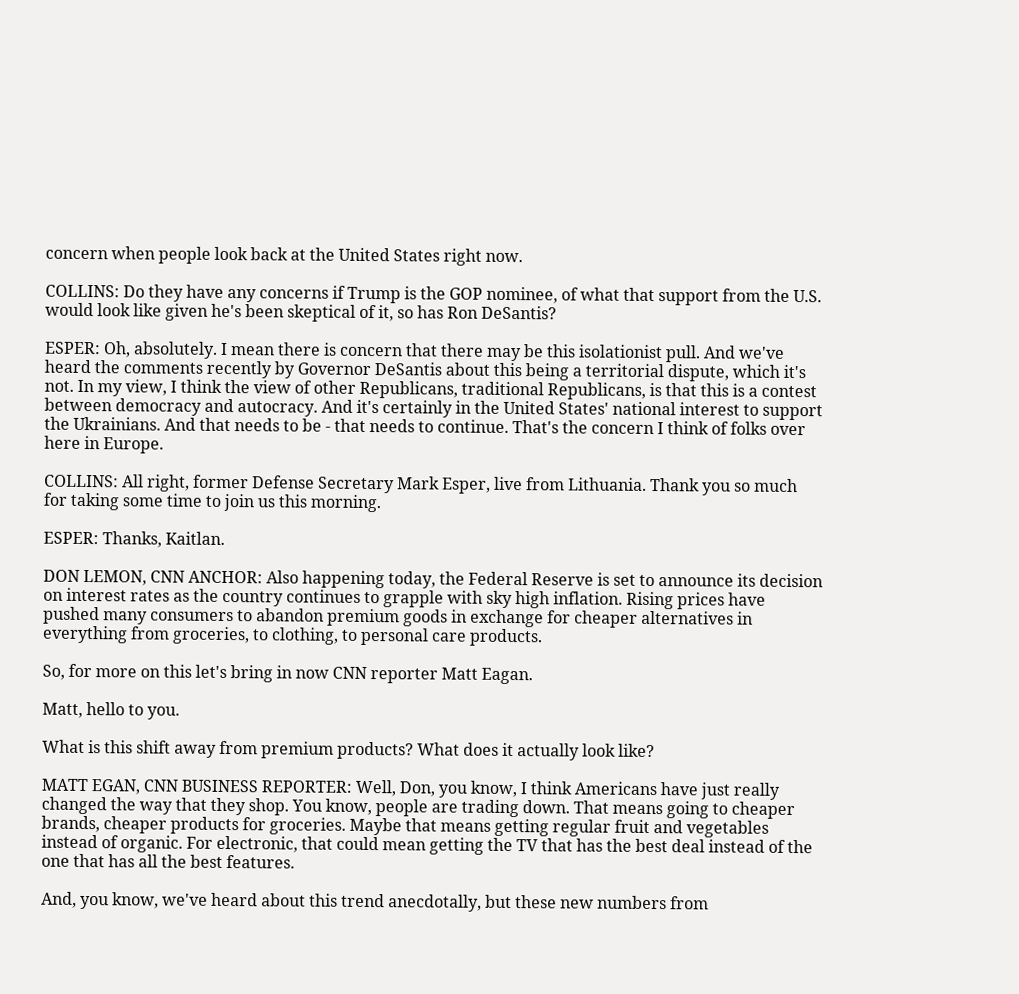concern when people look back at the United States right now.

COLLINS: Do they have any concerns if Trump is the GOP nominee, of what that support from the U.S. would look like given he's been skeptical of it, so has Ron DeSantis?

ESPER: Oh, absolutely. I mean there is concern that there may be this isolationist pull. And we've heard the comments recently by Governor DeSantis about this being a territorial dispute, which it's not. In my view, I think the view of other Republicans, traditional Republicans, is that this is a contest between democracy and autocracy. And it's certainly in the United States' national interest to support the Ukrainians. And that needs to be - that needs to continue. That's the concern I think of folks over here in Europe.

COLLINS: All right, former Defense Secretary Mark Esper, live from Lithuania. Thank you so much for taking some time to join us this morning.

ESPER: Thanks, Kaitlan.

DON LEMON, CNN ANCHOR: Also happening today, the Federal Reserve is set to announce its decision on interest rates as the country continues to grapple with sky high inflation. Rising prices have pushed many consumers to abandon premium goods in exchange for cheaper alternatives in everything from groceries, to clothing, to personal care products.

So, for more on this let's bring in now CNN reporter Matt Eagan.

Matt, hello to you.

What is this shift away from premium products? What does it actually look like?

MATT EGAN, CNN BUSINESS REPORTER: Well, Don, you know, I think Americans have just really changed the way that they shop. You know, people are trading down. That means going to cheaper brands, cheaper products for groceries. Maybe that means getting regular fruit and vegetables instead of organic. For electronic, that could mean getting the TV that has the best deal instead of the one that has all the best features.

And, you know, we've heard about this trend anecdotally, but these new numbers from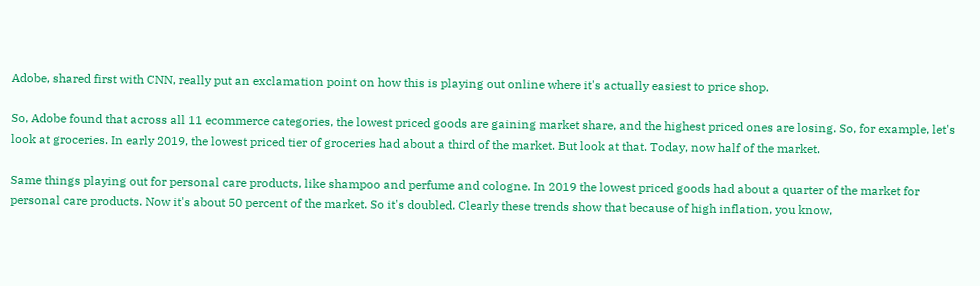Adobe, shared first with CNN, really put an exclamation point on how this is playing out online where it's actually easiest to price shop.

So, Adobe found that across all 11 ecommerce categories, the lowest priced goods are gaining market share, and the highest priced ones are losing. So, for example, let's look at groceries. In early 2019, the lowest priced tier of groceries had about a third of the market. But look at that. Today, now half of the market.

Same things playing out for personal care products, like shampoo and perfume and cologne. In 2019 the lowest priced goods had about a quarter of the market for personal care products. Now it's about 50 percent of the market. So it's doubled. Clearly these trends show that because of high inflation, you know,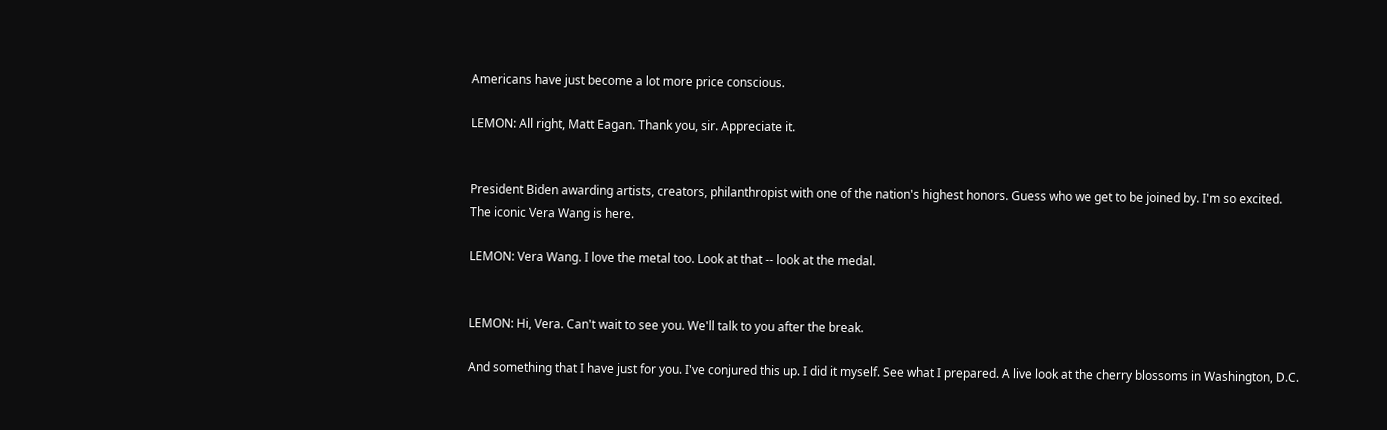Americans have just become a lot more price conscious.

LEMON: All right, Matt Eagan. Thank you, sir. Appreciate it.


President Biden awarding artists, creators, philanthropist with one of the nation's highest honors. Guess who we get to be joined by. I'm so excited. The iconic Vera Wang is here.

LEMON: Vera Wang. I love the metal too. Look at that -- look at the medal.


LEMON: Hi, Vera. Can't wait to see you. We'll talk to you after the break.

And something that I have just for you. I've conjured this up. I did it myself. See what I prepared. A live look at the cherry blossoms in Washington, D.C.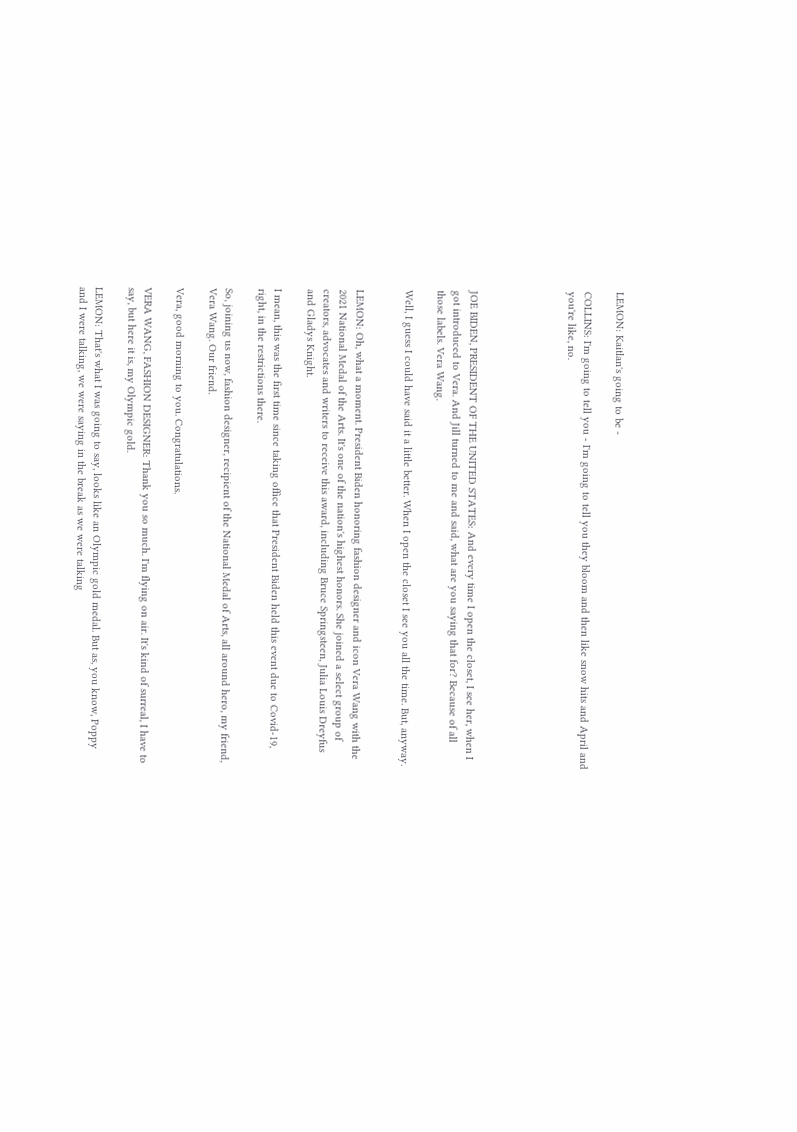LEMON: Kaitlan's going to be -

COLLINS: I'm going to tell you - I'm going to tell you they bloom and then like snow hits and April and you're like, no.





JOE BIDEN, PRESIDENT OF THE UNITED STATES: And every time I open the closet, I see her, when I got introduced to Vera. And Jill turned to me and said, what are you saying that for? Because of all those labels. Vera Wang.

Well, I guess I could have said it a little better. When I open the closet I see you all the time. But, anyway.


LEMON: Oh, what a moment. President Biden honoring fashion designer and icon Vera Wang with the 2021 National Medal of the Arts. It's one of the nation's highest honors. She joined a select group of creators, advocates and writers to receive this award, including Bruce Springsteen, Julia Louis Dreyfus and Gladys Knight.

I mean, this was the first time since taking office that President Biden held this event due to Covid-19, right, in the restrictions there.

So, joining us now, fashion designer, recipient of the National Medal of Arts, all around hero, my friend, Vera Wang. Our friend.

Vera, good morning to you. Congratulations.

VERA WANG, FASHION DESIGNER: Thank you so much. I'm flying on air. It's kind of surreal, I have to say, but here it is, my Olympic gold.

LEMON: That's what I was going to say, looks like an Olympic gold medal. But as, you know, Poppy and I were talking, we were saying in the break as we were talking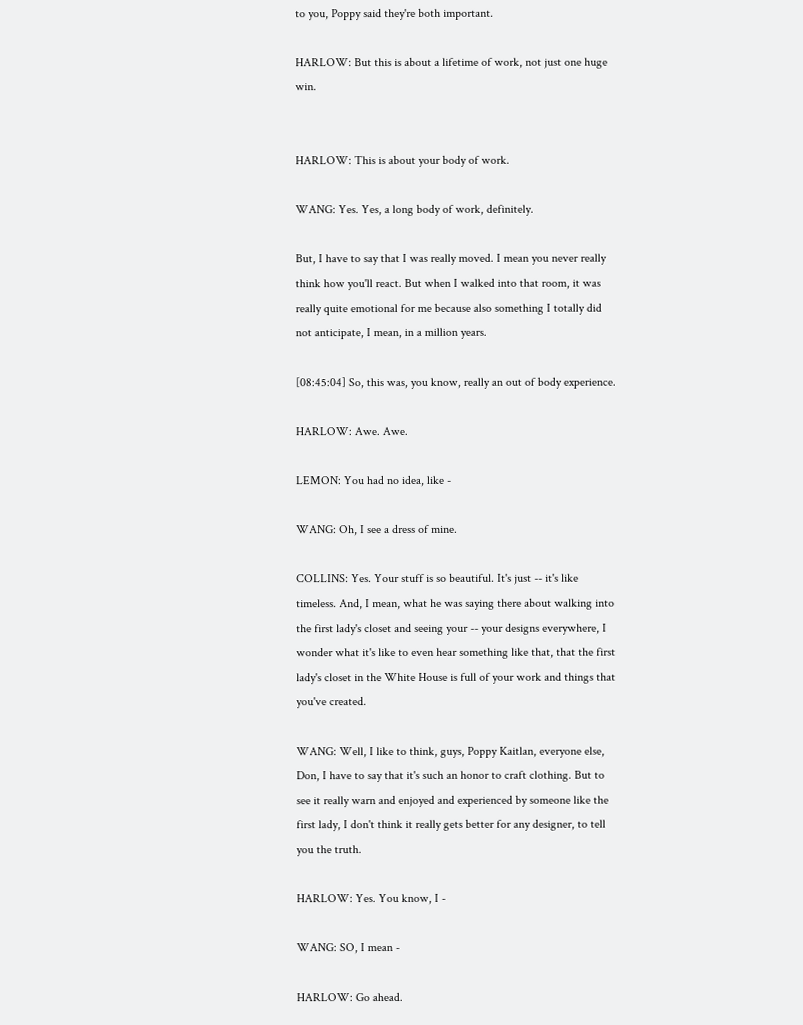to you, Poppy said they're both important.

HARLOW: But this is about a lifetime of work, not just one huge win.


HARLOW: This is about your body of work.

WANG: Yes. Yes, a long body of work, definitely.

But, I have to say that I was really moved. I mean you never really think how you'll react. But when I walked into that room, it was really quite emotional for me because also something I totally did not anticipate, I mean, in a million years.

[08:45:04] So, this was, you know, really an out of body experience.

HARLOW: Awe. Awe.

LEMON: You had no idea, like -

WANG: Oh, I see a dress of mine.

COLLINS: Yes. Your stuff is so beautiful. It's just -- it's like timeless. And, I mean, what he was saying there about walking into the first lady's closet and seeing your -- your designs everywhere, I wonder what it's like to even hear something like that, that the first lady's closet in the White House is full of your work and things that you've created.

WANG: Well, I like to think, guys, Poppy Kaitlan, everyone else, Don, I have to say that it's such an honor to craft clothing. But to see it really warn and enjoyed and experienced by someone like the first lady, I don't think it really gets better for any designer, to tell you the truth.

HARLOW: Yes. You know, I -

WANG: SO, I mean -

HARLOW: Go ahead.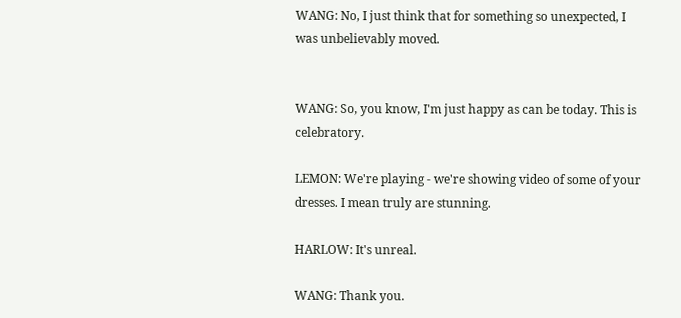WANG: No, I just think that for something so unexpected, I was unbelievably moved.


WANG: So, you know, I'm just happy as can be today. This is celebratory.

LEMON: We're playing - we're showing video of some of your dresses. I mean truly are stunning.

HARLOW: It's unreal.

WANG: Thank you.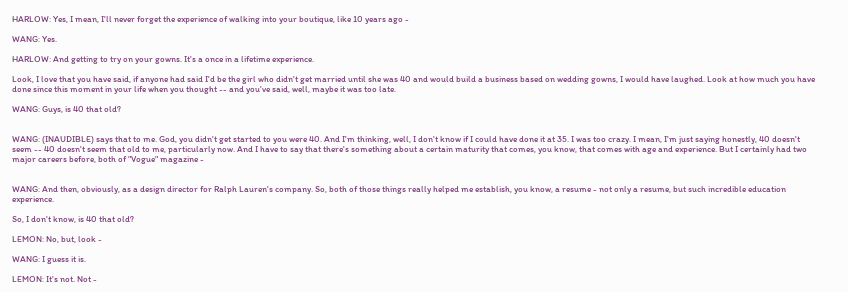HARLOW: Yes, I mean, I'll never forget the experience of walking into your boutique, like 10 years ago -

WANG: Yes.

HARLOW: And getting to try on your gowns. It's a once in a lifetime experience.

Look, I love that you have said, if anyone had said I'd be the girl who didn't get married until she was 40 and would build a business based on wedding gowns, I would have laughed. Look at how much you have done since this moment in your life when you thought -- and you've said, well, maybe it was too late.

WANG: Guys, is 40 that old?


WANG: (INAUDIBLE) says that to me. God, you didn't get started to you were 40. And I'm thinking, well, I don't know if I could have done it at 35. I was too crazy. I mean, I'm just saying honestly, 40 doesn't seem -- 40 doesn't seem that old to me, particularly now. And I have to say that there's something about a certain maturity that comes, you know, that comes with age and experience. But I certainly had two major careers before, both of "Vogue" magazine -


WANG: And then, obviously, as a design director for Ralph Lauren's company. So, both of those things really helped me establish, you know, a resume - not only a resume, but such incredible education experience.

So, I don't know, is 40 that old?

LEMON: No, but, look -

WANG: I guess it is.

LEMON: It's not. Not -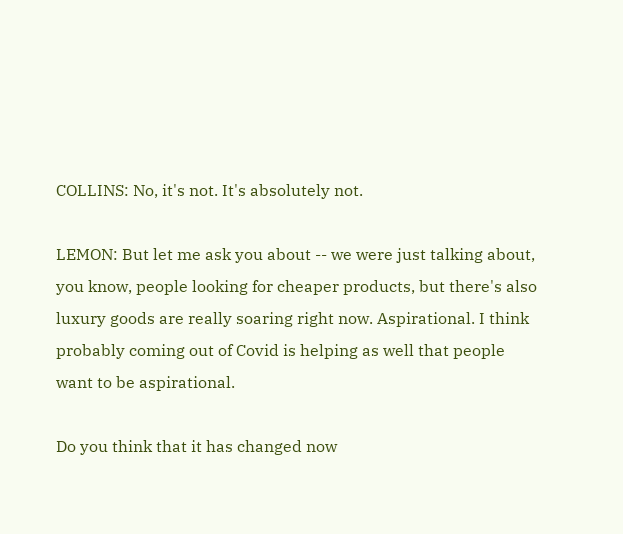COLLINS: No, it's not. It's absolutely not.

LEMON: But let me ask you about -- we were just talking about, you know, people looking for cheaper products, but there's also luxury goods are really soaring right now. Aspirational. I think probably coming out of Covid is helping as well that people want to be aspirational.

Do you think that it has changed now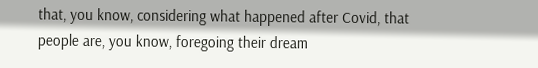that, you know, considering what happened after Covid, that people are, you know, foregoing their dream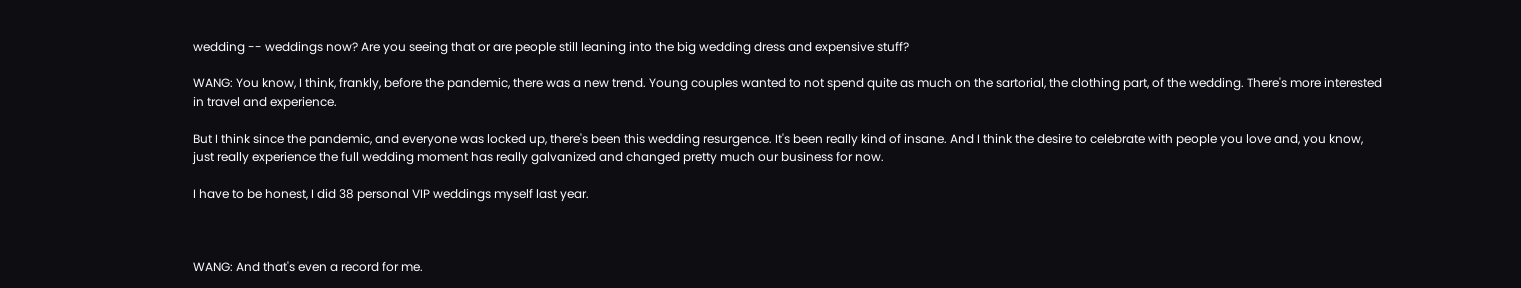wedding -- weddings now? Are you seeing that or are people still leaning into the big wedding dress and expensive stuff?

WANG: You know, I think, frankly, before the pandemic, there was a new trend. Young couples wanted to not spend quite as much on the sartorial, the clothing part, of the wedding. There's more interested in travel and experience.

But I think since the pandemic, and everyone was locked up, there's been this wedding resurgence. It's been really kind of insane. And I think the desire to celebrate with people you love and, you know, just really experience the full wedding moment has really galvanized and changed pretty much our business for now.

I have to be honest, I did 38 personal VIP weddings myself last year.



WANG: And that's even a record for me.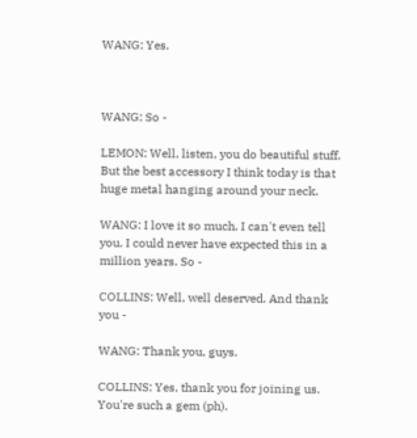WANG: Yes.



WANG: So -

LEMON: Well, listen, you do beautiful stuff. But the best accessory I think today is that huge metal hanging around your neck.

WANG: I love it so much. I can't even tell you. I could never have expected this in a million years. So -

COLLINS: Well, well deserved. And thank you -

WANG: Thank you, guys.

COLLINS: Yes, thank you for joining us. You're such a gem (ph).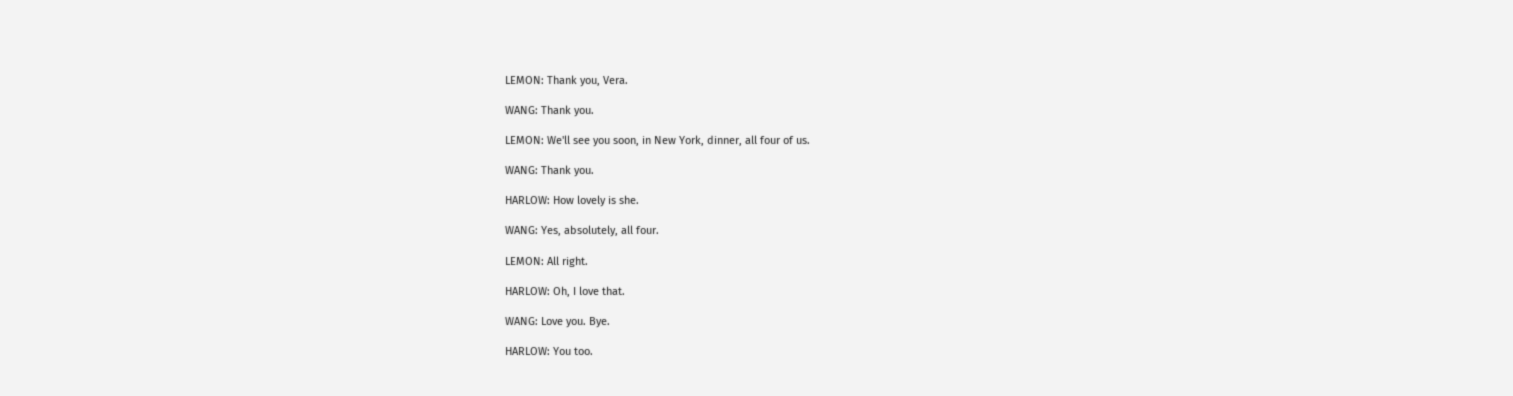LEMON: Thank you, Vera.

WANG: Thank you.

LEMON: We'll see you soon, in New York, dinner, all four of us.

WANG: Thank you.

HARLOW: How lovely is she.

WANG: Yes, absolutely, all four.

LEMON: All right.

HARLOW: Oh, I love that.

WANG: Love you. Bye.

HARLOW: You too.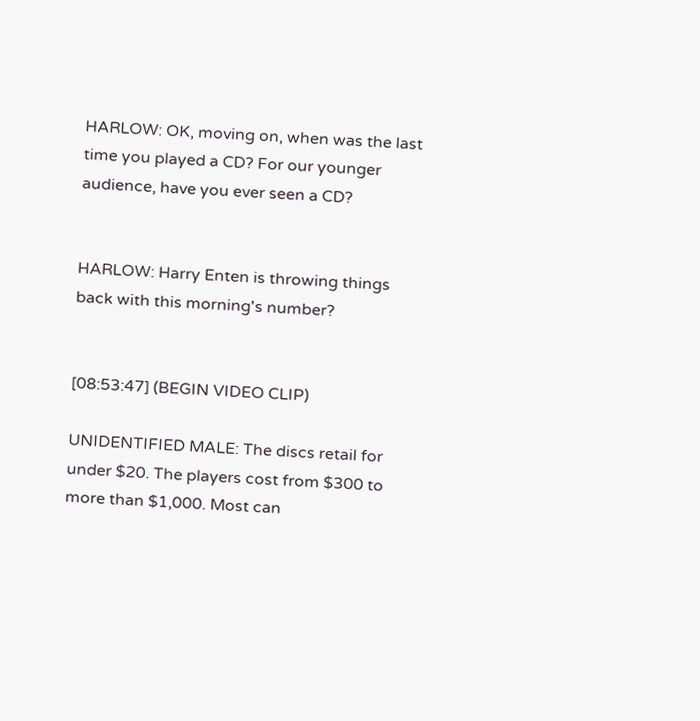HARLOW: OK, moving on, when was the last time you played a CD? For our younger audience, have you ever seen a CD?


HARLOW: Harry Enten is throwing things back with this morning's number?


[08:53:47] (BEGIN VIDEO CLIP)

UNIDENTIFIED MALE: The discs retail for under $20. The players cost from $300 to more than $1,000. Most can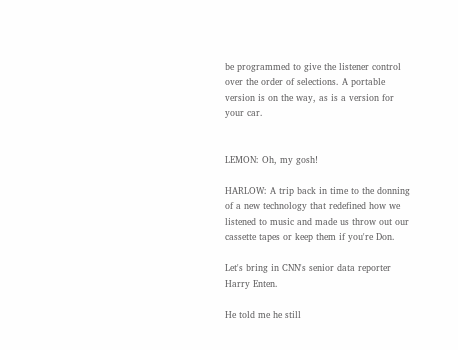be programmed to give the listener control over the order of selections. A portable version is on the way, as is a version for your car.


LEMON: Oh, my gosh!

HARLOW: A trip back in time to the donning of a new technology that redefined how we listened to music and made us throw out our cassette tapes or keep them if you're Don.

Let's bring in CNN's senior data reporter Harry Enten.

He told me he still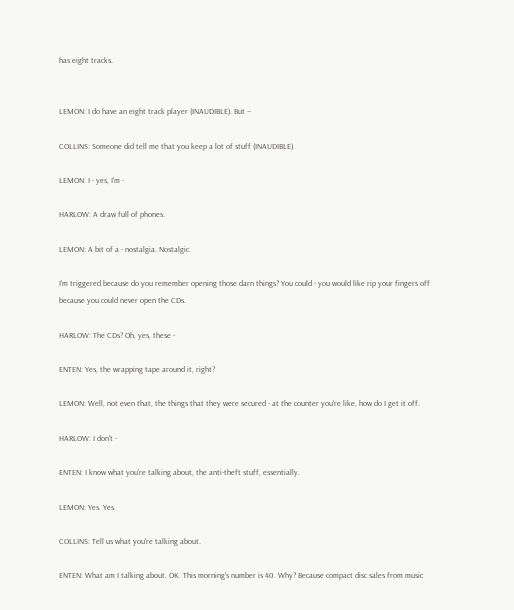has eight tracks.


LEMON: I do have an eight track player (INAUDIBLE). But --

COLLINS: Someone did tell me that you keep a lot of stuff (INAUDIBLE).

LEMON: I - yes, I'm -

HARLOW: A draw full of phones.

LEMON: A bit of a - nostalgia. Nostalgic.

I'm triggered because do you remember opening those darn things? You could - you would like rip your fingers off because you could never open the CDs.

HARLOW: The CDs? Oh, yes, these -

ENTEN: Yes, the wrapping tape around it, right?

LEMON: Well, not even that, the things that they were secured - at the counter you're like, how do I get it off.

HARLOW: I don't -

ENTEN: I know what you're talking about, the anti-theft stuff, essentially.

LEMON: Yes. Yes.

COLLINS: Tell us what you're talking about.

ENTEN: What am I talking about. OK. This morning's number is 40. Why? Because compact disc sales from music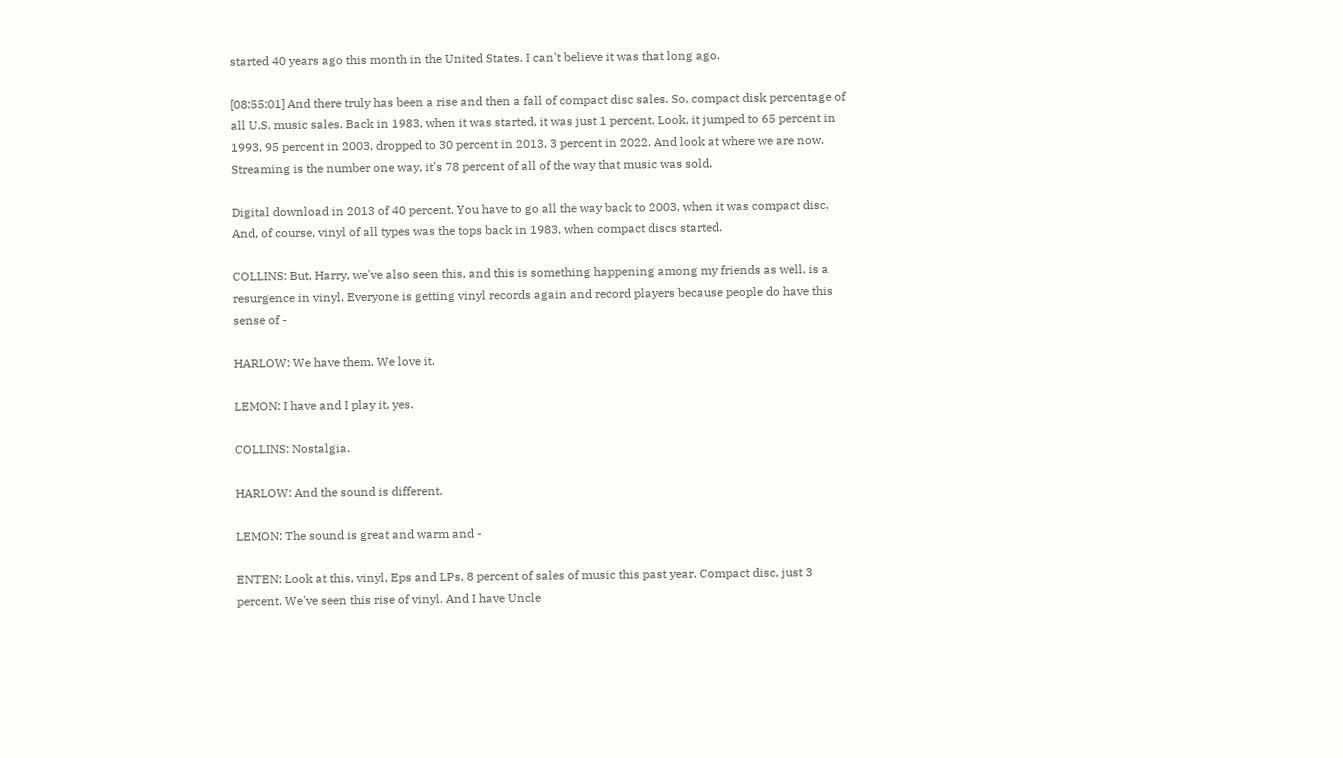started 40 years ago this month in the United States. I can't believe it was that long ago.

[08:55:01] And there truly has been a rise and then a fall of compact disc sales. So, compact disk percentage of all U.S. music sales. Back in 1983, when it was started, it was just 1 percent. Look, it jumped to 65 percent in 1993, 95 percent in 2003, dropped to 30 percent in 2013, 3 percent in 2022. And look at where we are now. Streaming is the number one way, it's 78 percent of all of the way that music was sold.

Digital download in 2013 of 40 percent. You have to go all the way back to 2003, when it was compact disc. And, of course, vinyl of all types was the tops back in 1983, when compact discs started.

COLLINS: But, Harry, we've also seen this, and this is something happening among my friends as well, is a resurgence in vinyl. Everyone is getting vinyl records again and record players because people do have this sense of -

HARLOW: We have them. We love it.

LEMON: I have and I play it, yes.

COLLINS: Nostalgia.

HARLOW: And the sound is different.

LEMON: The sound is great and warm and -

ENTEN: Look at this, vinyl, Eps and LPs, 8 percent of sales of music this past year. Compact disc, just 3 percent. We've seen this rise of vinyl. And I have Uncle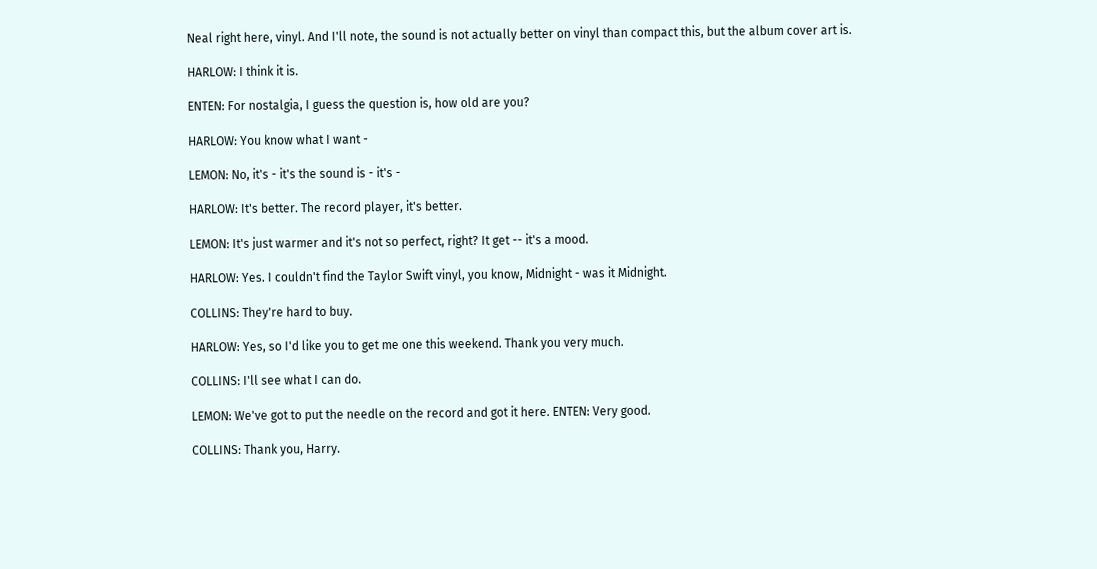Neal right here, vinyl. And I'll note, the sound is not actually better on vinyl than compact this, but the album cover art is.

HARLOW: I think it is.

ENTEN: For nostalgia, I guess the question is, how old are you?

HARLOW: You know what I want -

LEMON: No, it's - it's the sound is - it's -

HARLOW: It's better. The record player, it's better.

LEMON: It's just warmer and it's not so perfect, right? It get -- it's a mood.

HARLOW: Yes. I couldn't find the Taylor Swift vinyl, you know, Midnight - was it Midnight.

COLLINS: They're hard to buy.

HARLOW: Yes, so I'd like you to get me one this weekend. Thank you very much.

COLLINS: I'll see what I can do.

LEMON: We've got to put the needle on the record and got it here. ENTEN: Very good.

COLLINS: Thank you, Harry.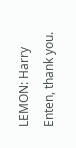LEMON: Harry Enten, thank you.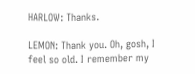HARLOW: Thanks.

LEMON: Thank you. Oh, gosh, I feel so old. I remember my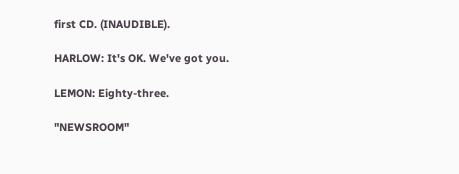first CD. (INAUDIBLE).

HARLOW: It's OK. We've got you.

LEMON: Eighty-three.

"NEWSROOM"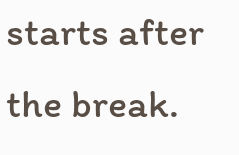starts after the break.